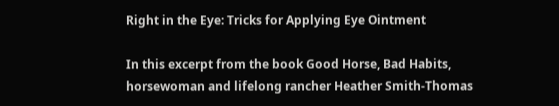Right in the Eye: Tricks for Applying Eye Ointment

In this excerpt from the book Good Horse, Bad Habits, horsewoman and lifelong rancher Heather Smith-Thomas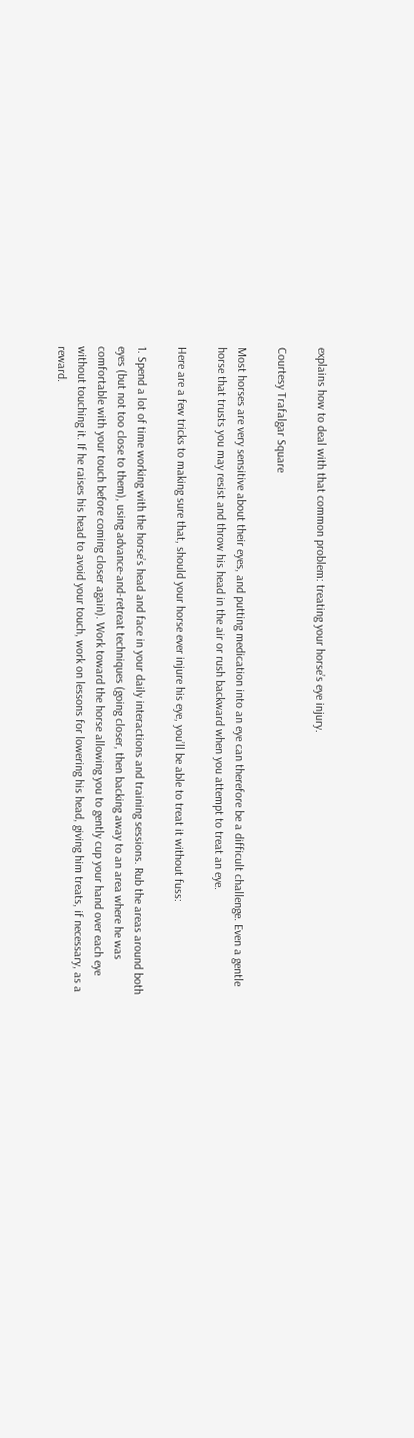explains how to deal with that common problem: treating your horse’s eye injury.

Courtesy Trafalgar Square

Most horses are very sensitive about their eyes, and putting medication into an eye can therefore be a difficult challenge. Even a gentle horse that trusts you may resist and throw his head in the air or rush backward when you attempt to treat an eye.

Here are a few tricks to making sure that, should your horse ever injure his eye, you’ll be able to treat it without fuss:

1. Spend a lot of time working with the horse’s head and face in your daily interactions and training sessions. Rub the areas around both eyes (but not too close to them), using advance-and-retreat techniques (going closer, then backing away to an area where he was comfortable with your touch before coming closer again). Work toward the horse allowing you to gently cup your hand over each eye without touching it. If he raises his head to avoid your touch, work on lessons for lowering his head, giving him treats, if necessary, as a reward.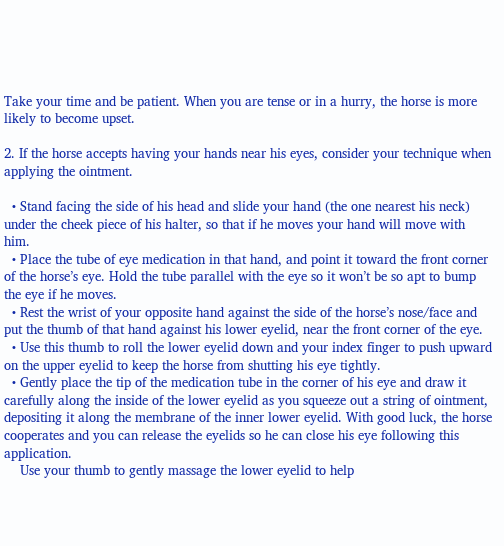Take your time and be patient. When you are tense or in a hurry, the horse is more likely to become upset.

2. If the horse accepts having your hands near his eyes, consider your technique when applying the ointment.

  • Stand facing the side of his head and slide your hand (the one nearest his neck) under the cheek piece of his halter, so that if he moves your hand will move with him.
  • Place the tube of eye medication in that hand, and point it toward the front corner of the horse’s eye. Hold the tube parallel with the eye so it won’t be so apt to bump the eye if he moves.
  • Rest the wrist of your opposite hand against the side of the horse’s nose/face and put the thumb of that hand against his lower eyelid, near the front corner of the eye.
  • Use this thumb to roll the lower eyelid down and your index finger to push upward on the upper eyelid to keep the horse from shutting his eye tightly.
  • Gently place the tip of the medication tube in the corner of his eye and draw it carefully along the inside of the lower eyelid as you squeeze out a string of ointment, depositing it along the membrane of the inner lower eyelid. With good luck, the horse cooperates and you can release the eyelids so he can close his eye following this application.
    Use your thumb to gently massage the lower eyelid to help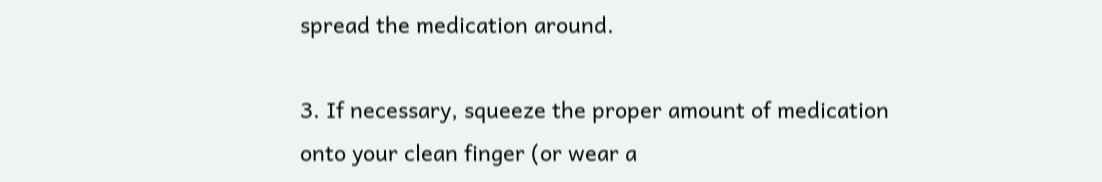spread the medication around.

3. If necessary, squeeze the proper amount of medication onto your clean finger (or wear a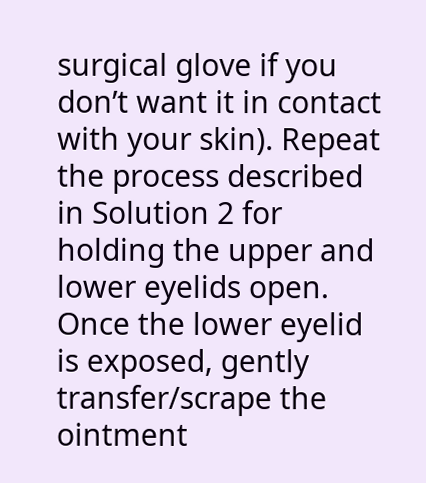surgical glove if you don’t want it in contact with your skin). Repeat the process described in Solution 2 for holding the upper and lower eyelids open. Once the lower eyelid is exposed, gently transfer/scrape the ointment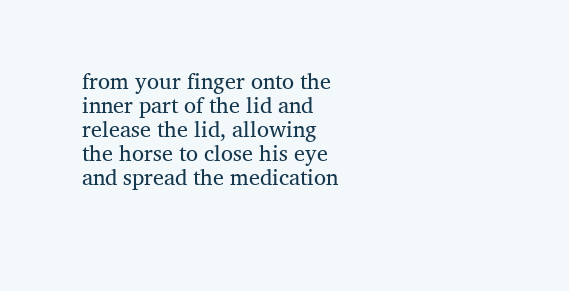from your finger onto the inner part of the lid and release the lid, allowing the horse to close his eye and spread the medication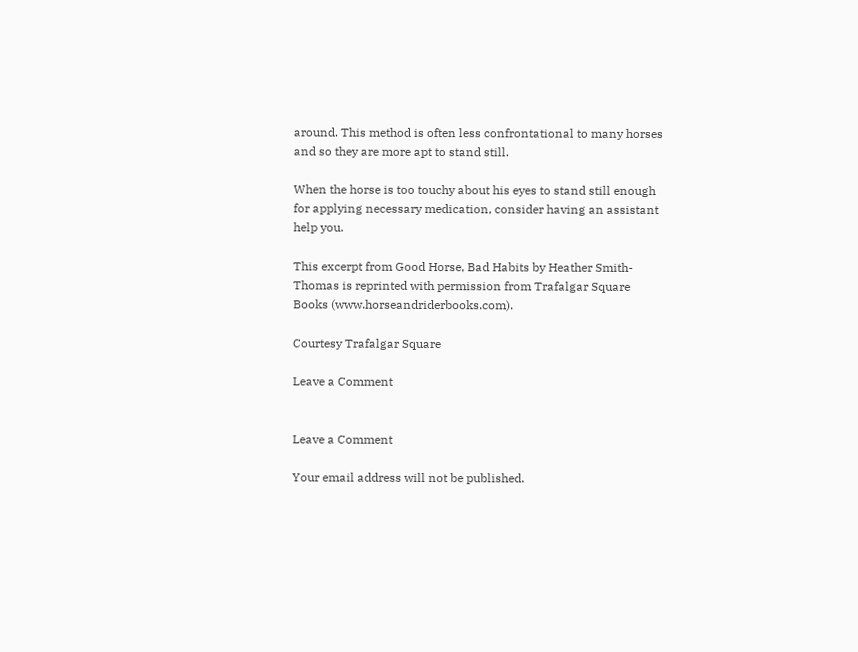around. This method is often less confrontational to many horses and so they are more apt to stand still.

When the horse is too touchy about his eyes to stand still enough for applying necessary medication, consider having an assistant help you.

This excerpt from Good Horse, Bad Habits by Heather Smith-Thomas is reprinted with permission from Trafalgar Square Books (www.horseandriderbooks.com).

Courtesy Trafalgar Square

Leave a Comment


Leave a Comment

Your email address will not be published.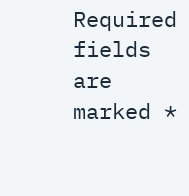Required fields are marked *